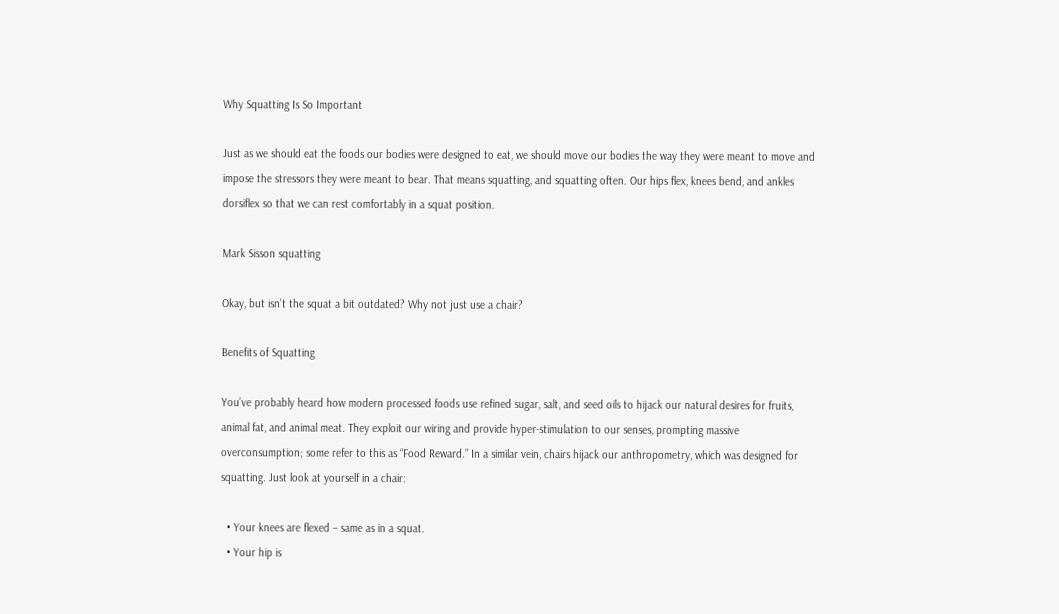Why Squatting Is So Important

Just as we should eat the foods our bodies were designed to eat, we should move our bodies the way they were meant to move and impose the stressors they were meant to bear. That means squatting, and squatting often. Our hips flex, knees bend, and ankles dorsiflex so that we can rest comfortably in a squat position.

Mark Sisson squatting

Okay, but isn’t the squat a bit outdated? Why not just use a chair?

Benefits of Squatting

You’ve probably heard how modern processed foods use refined sugar, salt, and seed oils to hijack our natural desires for fruits, animal fat, and animal meat. They exploit our wiring and provide hyper-stimulation to our senses, prompting massive overconsumption; some refer to this as “Food Reward.” In a similar vein, chairs hijack our anthropometry, which was designed for squatting. Just look at yourself in a chair:

  • Your knees are flexed – same as in a squat.
  • Your hip is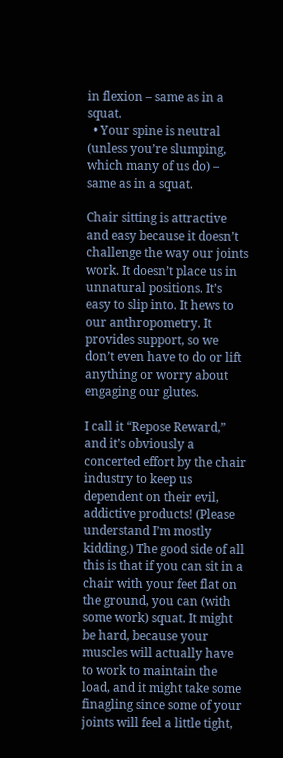in flexion – same as in a squat.
  • Your spine is neutral (unless you’re slumping, which many of us do) – same as in a squat.

Chair sitting is attractive and easy because it doesn’t challenge the way our joints work. It doesn’t place us in unnatural positions. It’s easy to slip into. It hews to our anthropometry. It provides support, so we don’t even have to do or lift anything or worry about engaging our glutes.

I call it “Repose Reward,” and it’s obviously a concerted effort by the chair industry to keep us dependent on their evil, addictive products! (Please understand I’m mostly kidding.) The good side of all this is that if you can sit in a chair with your feet flat on the ground, you can (with some work) squat. It might be hard, because your muscles will actually have to work to maintain the load, and it might take some finagling since some of your joints will feel a little tight,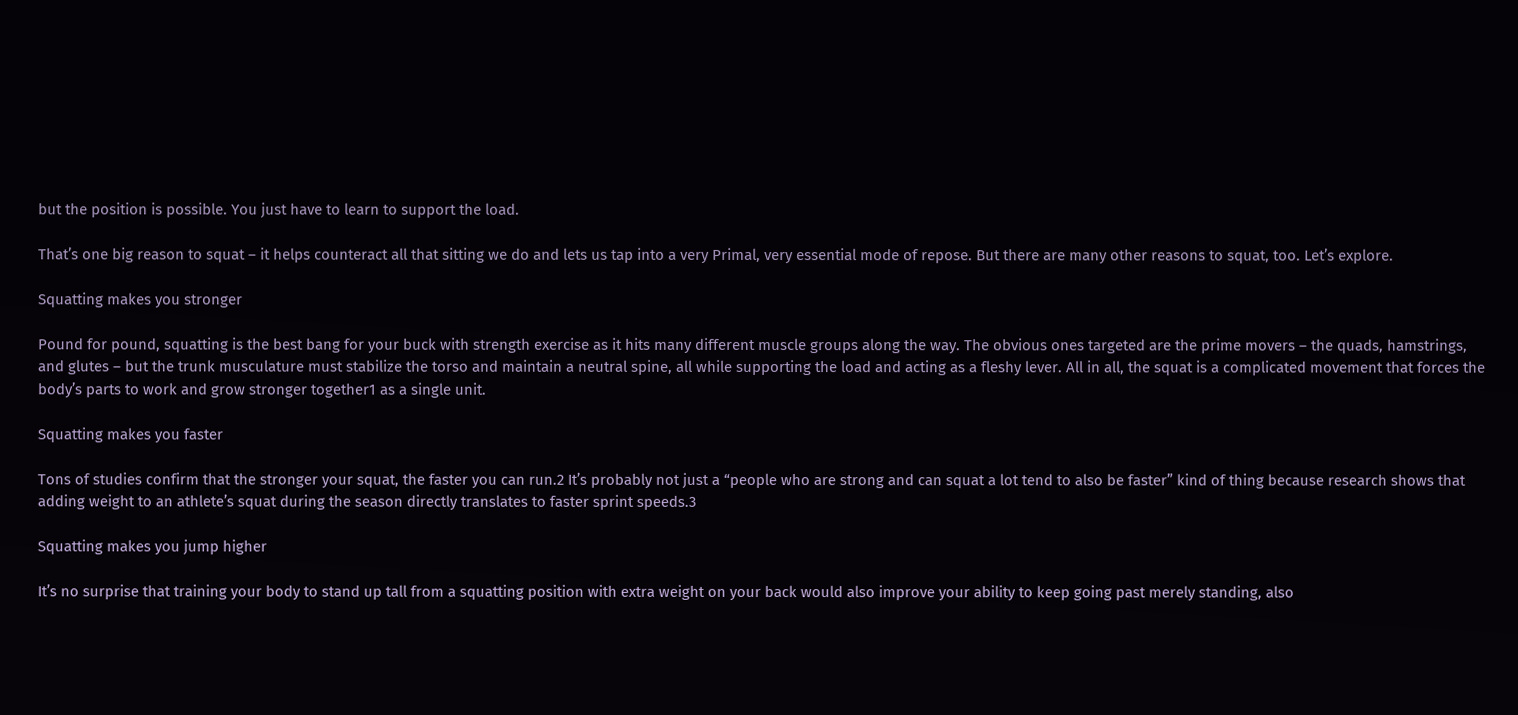but the position is possible. You just have to learn to support the load.

That’s one big reason to squat – it helps counteract all that sitting we do and lets us tap into a very Primal, very essential mode of repose. But there are many other reasons to squat, too. Let’s explore.

Squatting makes you stronger

Pound for pound, squatting is the best bang for your buck with strength exercise as it hits many different muscle groups along the way. The obvious ones targeted are the prime movers – the quads, hamstrings, and glutes – but the trunk musculature must stabilize the torso and maintain a neutral spine, all while supporting the load and acting as a fleshy lever. All in all, the squat is a complicated movement that forces the body’s parts to work and grow stronger together1 as a single unit.

Squatting makes you faster

Tons of studies confirm that the stronger your squat, the faster you can run.2 It’s probably not just a “people who are strong and can squat a lot tend to also be faster” kind of thing because research shows that adding weight to an athlete’s squat during the season directly translates to faster sprint speeds.3

Squatting makes you jump higher

It’s no surprise that training your body to stand up tall from a squatting position with extra weight on your back would also improve your ability to keep going past merely standing, also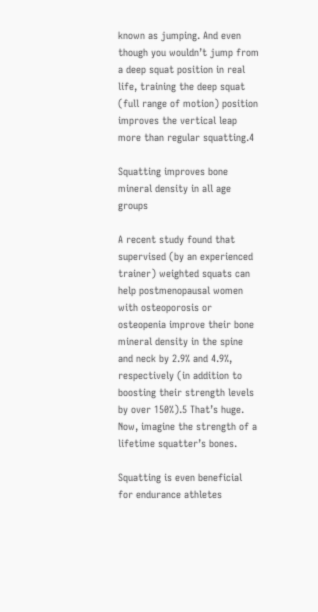known as jumping. And even though you wouldn’t jump from a deep squat position in real life, training the deep squat (full range of motion) position improves the vertical leap more than regular squatting.4

Squatting improves bone mineral density in all age groups

A recent study found that supervised (by an experienced trainer) weighted squats can help postmenopausal women with osteoporosis or osteopenia improve their bone mineral density in the spine and neck by 2.9% and 4.9%, respectively (in addition to boosting their strength levels by over 150%).5 That’s huge. Now, imagine the strength of a lifetime squatter’s bones.

Squatting is even beneficial for endurance athletes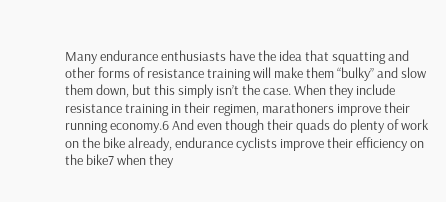Many endurance enthusiasts have the idea that squatting and other forms of resistance training will make them “bulky” and slow them down, but this simply isn’t the case. When they include resistance training in their regimen, marathoners improve their running economy.6 And even though their quads do plenty of work on the bike already, endurance cyclists improve their efficiency on the bike7 when they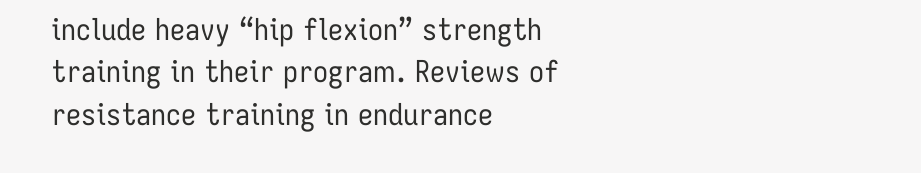include heavy “hip flexion” strength training in their program. Reviews of resistance training in endurance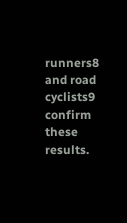runners8 and road cyclists9 confirm these results.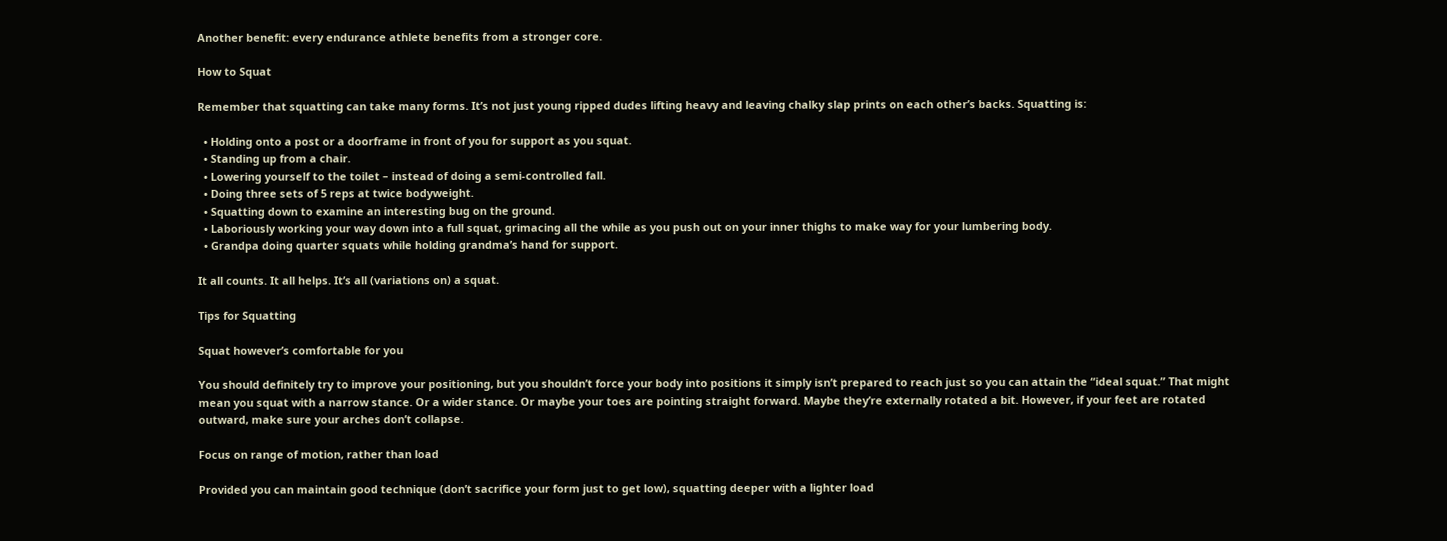Another benefit: every endurance athlete benefits from a stronger core.

How to Squat

Remember that squatting can take many forms. It’s not just young ripped dudes lifting heavy and leaving chalky slap prints on each other’s backs. Squatting is:

  • Holding onto a post or a doorframe in front of you for support as you squat.
  • Standing up from a chair.
  • Lowering yourself to the toilet – instead of doing a semi-controlled fall.
  • Doing three sets of 5 reps at twice bodyweight.
  • Squatting down to examine an interesting bug on the ground.
  • Laboriously working your way down into a full squat, grimacing all the while as you push out on your inner thighs to make way for your lumbering body.
  • Grandpa doing quarter squats while holding grandma’s hand for support.

It all counts. It all helps. It’s all (variations on) a squat.

Tips for Squatting

Squat however’s comfortable for you

You should definitely try to improve your positioning, but you shouldn’t force your body into positions it simply isn’t prepared to reach just so you can attain the “ideal squat.” That might mean you squat with a narrow stance. Or a wider stance. Or maybe your toes are pointing straight forward. Maybe they’re externally rotated a bit. However, if your feet are rotated outward, make sure your arches don’t collapse.

Focus on range of motion, rather than load

Provided you can maintain good technique (don’t sacrifice your form just to get low), squatting deeper with a lighter load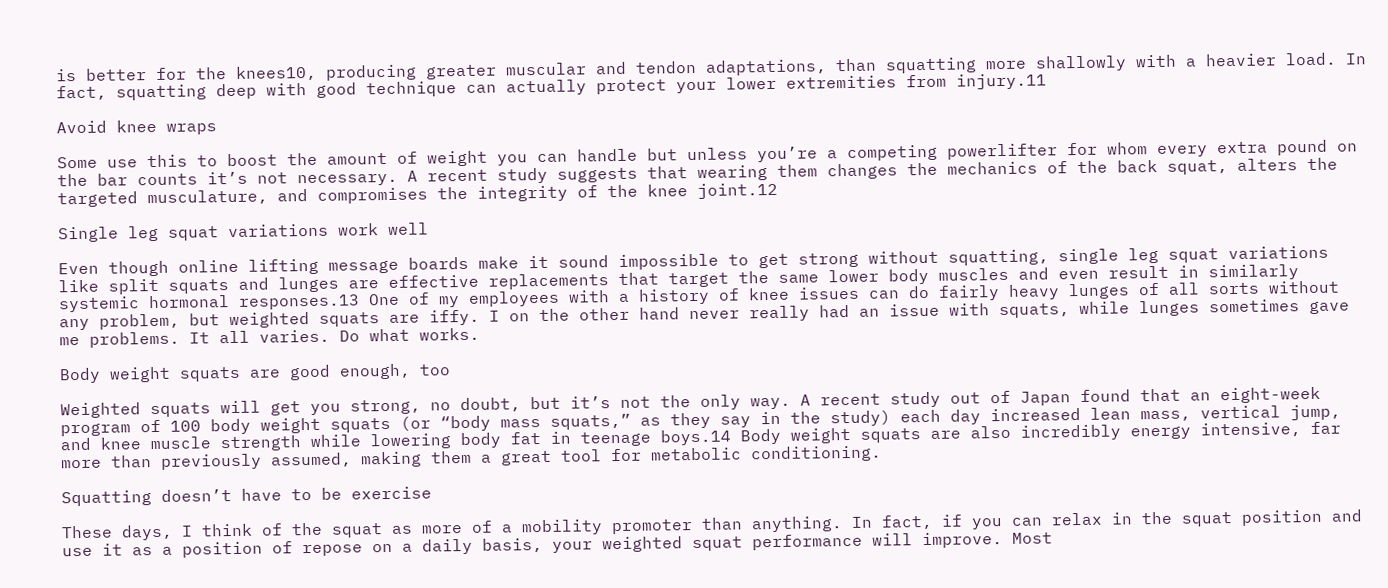is better for the knees10, producing greater muscular and tendon adaptations, than squatting more shallowly with a heavier load. In fact, squatting deep with good technique can actually protect your lower extremities from injury.11

Avoid knee wraps

Some use this to boost the amount of weight you can handle but unless you’re a competing powerlifter for whom every extra pound on the bar counts it’s not necessary. A recent study suggests that wearing them changes the mechanics of the back squat, alters the targeted musculature, and compromises the integrity of the knee joint.12

Single leg squat variations work well

Even though online lifting message boards make it sound impossible to get strong without squatting, single leg squat variations like split squats and lunges are effective replacements that target the same lower body muscles and even result in similarly systemic hormonal responses.13 One of my employees with a history of knee issues can do fairly heavy lunges of all sorts without any problem, but weighted squats are iffy. I on the other hand never really had an issue with squats, while lunges sometimes gave me problems. It all varies. Do what works.

Body weight squats are good enough, too

Weighted squats will get you strong, no doubt, but it’s not the only way. A recent study out of Japan found that an eight-week program of 100 body weight squats (or “body mass squats,” as they say in the study) each day increased lean mass, vertical jump, and knee muscle strength while lowering body fat in teenage boys.14 Body weight squats are also incredibly energy intensive, far more than previously assumed, making them a great tool for metabolic conditioning.

Squatting doesn’t have to be exercise

These days, I think of the squat as more of a mobility promoter than anything. In fact, if you can relax in the squat position and use it as a position of repose on a daily basis, your weighted squat performance will improve. Most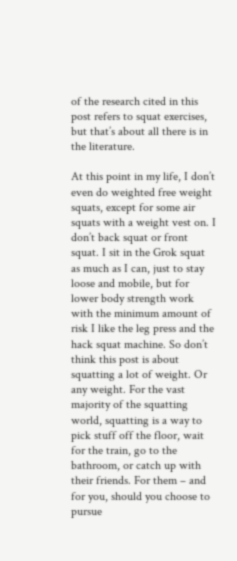of the research cited in this post refers to squat exercises, but that’s about all there is in the literature.

At this point in my life, I don’t even do weighted free weight squats, except for some air squats with a weight vest on. I don’t back squat or front squat. I sit in the Grok squat as much as I can, just to stay loose and mobile, but for lower body strength work with the minimum amount of risk I like the leg press and the hack squat machine. So don’t think this post is about squatting a lot of weight. Or any weight. For the vast majority of the squatting world, squatting is a way to pick stuff off the floor, wait for the train, go to the bathroom, or catch up with their friends. For them – and for you, should you choose to pursue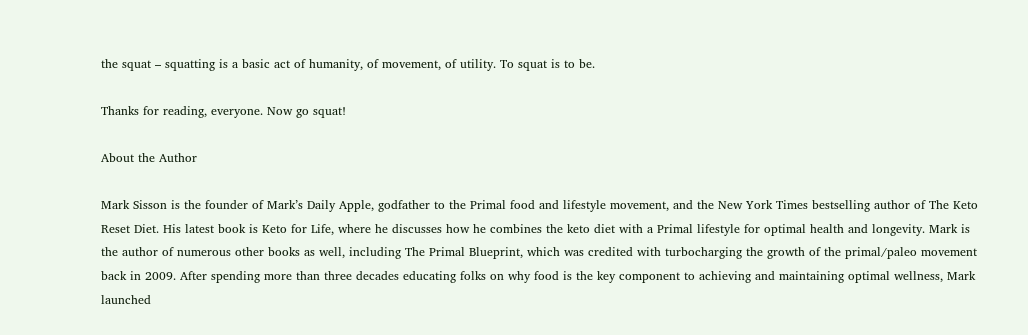the squat – squatting is a basic act of humanity, of movement, of utility. To squat is to be.

Thanks for reading, everyone. Now go squat!

About the Author

Mark Sisson is the founder of Mark’s Daily Apple, godfather to the Primal food and lifestyle movement, and the New York Times bestselling author of The Keto Reset Diet. His latest book is Keto for Life, where he discusses how he combines the keto diet with a Primal lifestyle for optimal health and longevity. Mark is the author of numerous other books as well, including The Primal Blueprint, which was credited with turbocharging the growth of the primal/paleo movement back in 2009. After spending more than three decades educating folks on why food is the key component to achieving and maintaining optimal wellness, Mark launched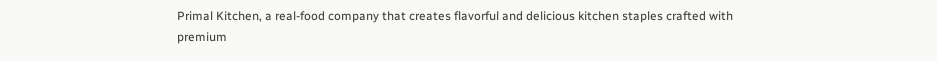Primal Kitchen, a real-food company that creates flavorful and delicious kitchen staples crafted with premium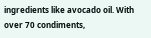ingredients like avocado oil. With over 70 condiments,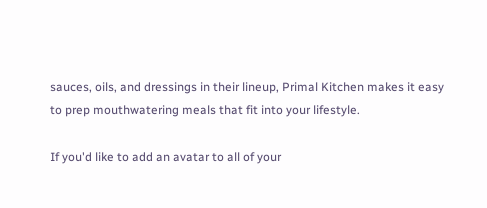sauces, oils, and dressings in their lineup, Primal Kitchen makes it easy to prep mouthwatering meals that fit into your lifestyle.

If you'd like to add an avatar to all of your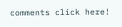comments click here!